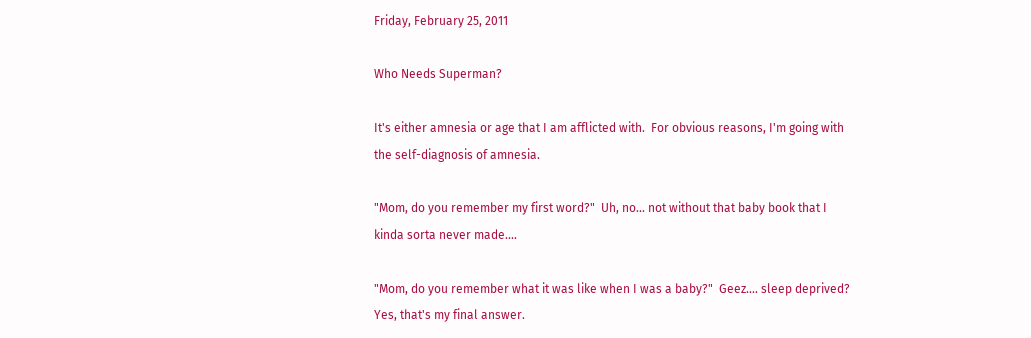Friday, February 25, 2011

Who Needs Superman?

It's either amnesia or age that I am afflicted with.  For obvious reasons, I'm going with the self-diagnosis of amnesia.

"Mom, do you remember my first word?"  Uh, no... not without that baby book that I kinda sorta never made....

"Mom, do you remember what it was like when I was a baby?"  Geez.... sleep deprived?  Yes, that's my final answer.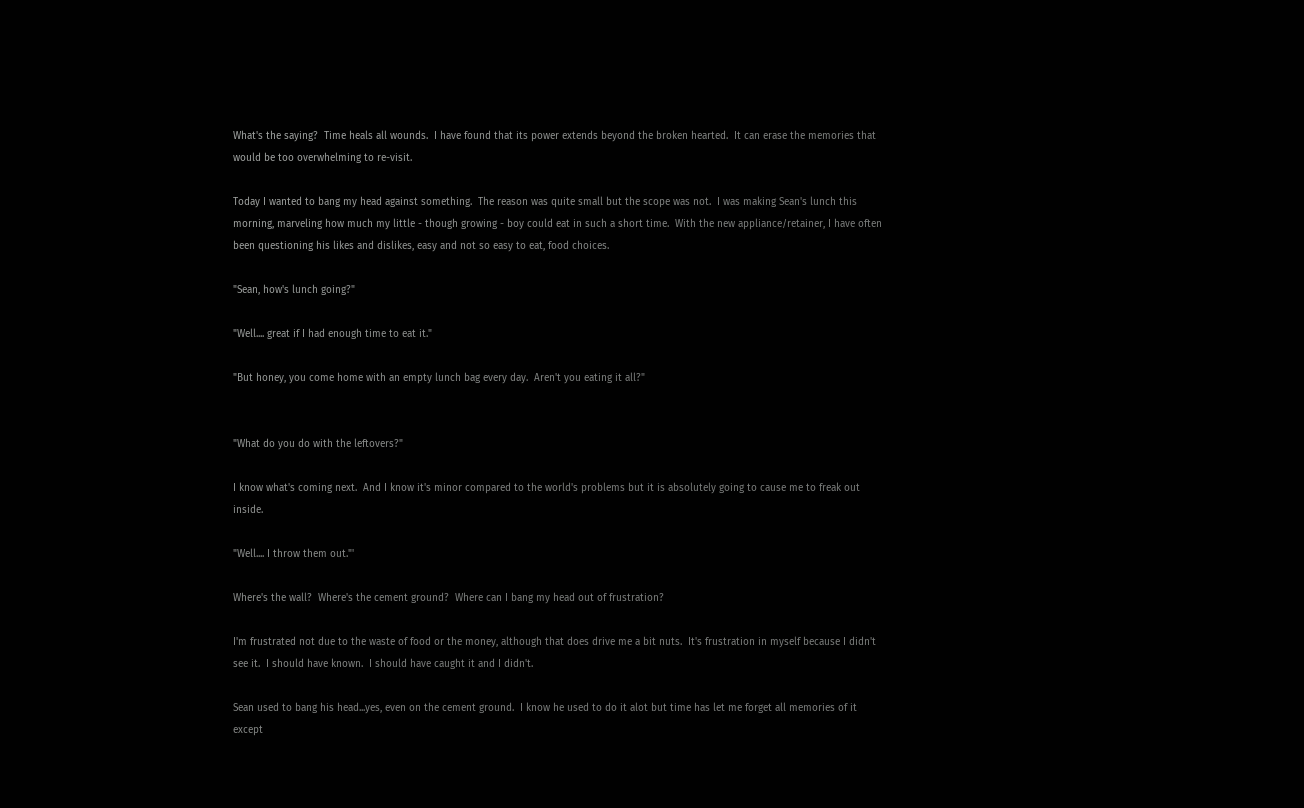What's the saying?  Time heals all wounds.  I have found that its power extends beyond the broken hearted.  It can erase the memories that would be too overwhelming to re-visit.

Today I wanted to bang my head against something.  The reason was quite small but the scope was not.  I was making Sean's lunch this morning, marveling how much my little - though growing - boy could eat in such a short time.  With the new appliance/retainer, I have often been questioning his likes and dislikes, easy and not so easy to eat, food choices.

"Sean, how's lunch going?"

"Well.... great if I had enough time to eat it."

"But honey, you come home with an empty lunch bag every day.  Aren't you eating it all?"


"What do you do with the leftovers?"

I know what's coming next.  And I know it's minor compared to the world's problems but it is absolutely going to cause me to freak out inside.

"Well.... I throw them out."'

Where's the wall?  Where's the cement ground?  Where can I bang my head out of frustration?

I'm frustrated not due to the waste of food or the money, although that does drive me a bit nuts.  It's frustration in myself because I didn't see it.  I should have known.  I should have caught it and I didn't.

Sean used to bang his head...yes, even on the cement ground.  I know he used to do it alot but time has let me forget all memories of it except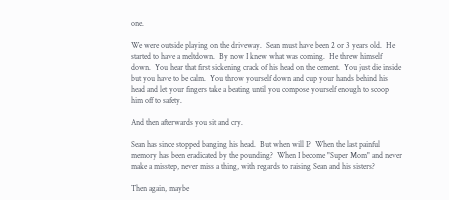one.

We were outside playing on the driveway.  Sean must have been 2 or 3 years old.  He started to have a meltdown.  By now I knew what was coming.  He threw himself down.  You hear that first sickening crack of his head on the cement.  You just die inside but you have to be calm.  You throw yourself down and cup your hands behind his head and let your fingers take a beating until you compose yourself enough to scoop him off to safety.

And then afterwards you sit and cry.

Sean has since stopped banging his head.  But when will I?  When the last painful memory has been eradicated by the pounding?  When I become "Super Mom" and never make a misstep, never miss a thing, with regards to raising Sean and his sisters?

Then again, maybe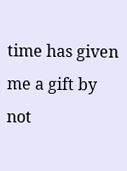time has given me a gift by not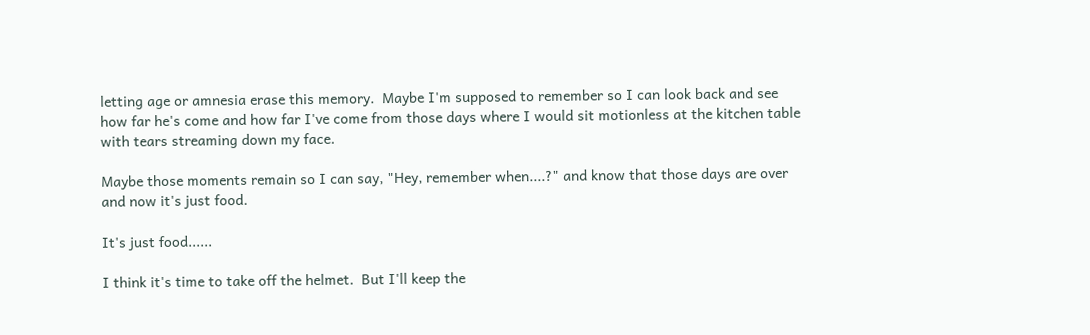letting age or amnesia erase this memory.  Maybe I'm supposed to remember so I can look back and see how far he's come and how far I've come from those days where I would sit motionless at the kitchen table with tears streaming down my face.

Maybe those moments remain so I can say, "Hey, remember when....?" and know that those days are over and now it's just food.

It's just food......

I think it's time to take off the helmet.  But I'll keep the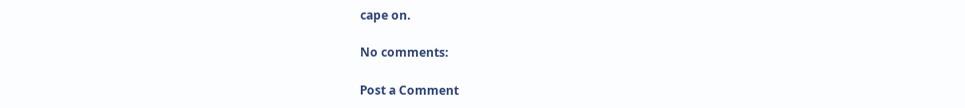cape on.

No comments:

Post a Comment